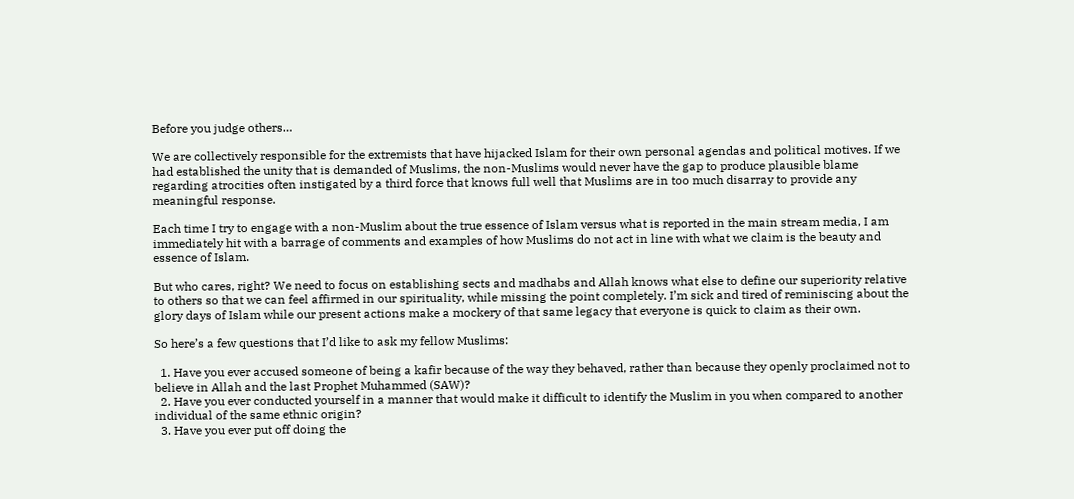Before you judge others…

We are collectively responsible for the extremists that have hijacked Islam for their own personal agendas and political motives. If we had established the unity that is demanded of Muslims, the non-Muslims would never have the gap to produce plausible blame regarding atrocities often instigated by a third force that knows full well that Muslims are in too much disarray to provide any meaningful response.

Each time I try to engage with a non-Muslim about the true essence of Islam versus what is reported in the main stream media, I am immediately hit with a barrage of comments and examples of how Muslims do not act in line with what we claim is the beauty and essence of Islam.

But who cares, right? We need to focus on establishing sects and madhabs and Allah knows what else to define our superiority relative to others so that we can feel affirmed in our spirituality, while missing the point completely. I’m sick and tired of reminiscing about the glory days of Islam while our present actions make a mockery of that same legacy that everyone is quick to claim as their own.

So here’s a few questions that I’d like to ask my fellow Muslims:

  1. Have you ever accused someone of being a kafir because of the way they behaved, rather than because they openly proclaimed not to believe in Allah and the last Prophet Muhammed (SAW)?
  2. Have you ever conducted yourself in a manner that would make it difficult to identify the Muslim in you when compared to another individual of the same ethnic origin?
  3. Have you ever put off doing the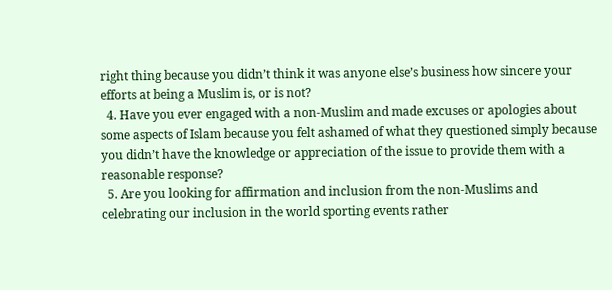right thing because you didn’t think it was anyone else’s business how sincere your efforts at being a Muslim is, or is not?
  4. Have you ever engaged with a non-Muslim and made excuses or apologies about some aspects of Islam because you felt ashamed of what they questioned simply because you didn’t have the knowledge or appreciation of the issue to provide them with a reasonable response?
  5. Are you looking for affirmation and inclusion from the non-Muslims and celebrating our inclusion in the world sporting events rather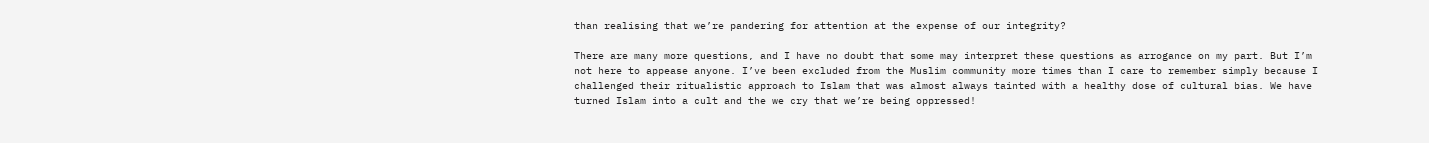than realising that we’re pandering for attention at the expense of our integrity?

There are many more questions, and I have no doubt that some may interpret these questions as arrogance on my part. But I’m not here to appease anyone. I’ve been excluded from the Muslim community more times than I care to remember simply because I challenged their ritualistic approach to Islam that was almost always tainted with a healthy dose of cultural bias. We have turned Islam into a cult and the we cry that we’re being oppressed!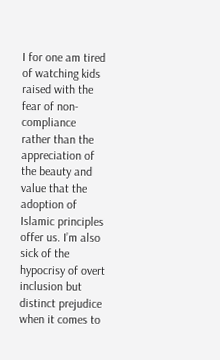I for one am tired of watching kids raised with the fear of non-compliance rather than the appreciation of the beauty and value that the adoption of Islamic principles offer us. I’m also sick of the hypocrisy of overt inclusion but distinct prejudice when it comes to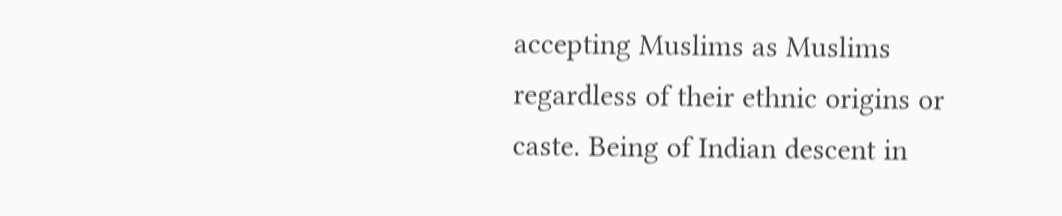accepting Muslims as Muslims regardless of their ethnic origins or caste. Being of Indian descent in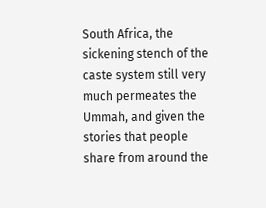South Africa, the sickening stench of the caste system still very much permeates the Ummah, and given the stories that people share from around the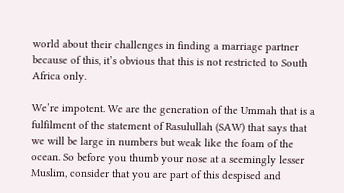world about their challenges in finding a marriage partner because of this, it’s obvious that this is not restricted to South Africa only.

We’re impotent. We are the generation of the Ummah that is a fulfilment of the statement of Rasulullah (SAW) that says that we will be large in numbers but weak like the foam of the ocean. So before you thumb your nose at a seemingly lesser Muslim, consider that you are part of this despised and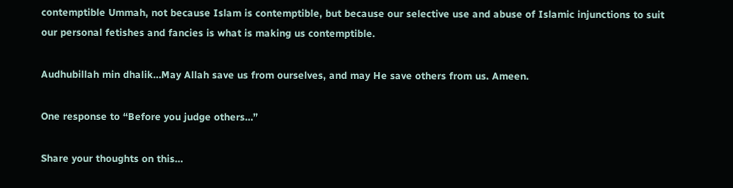contemptible Ummah, not because Islam is contemptible, but because our selective use and abuse of Islamic injunctions to suit our personal fetishes and fancies is what is making us contemptible.

Audhubillah min dhalik…May Allah save us from ourselves, and may He save others from us. Ameen.

One response to “Before you judge others…”

Share your thoughts on this…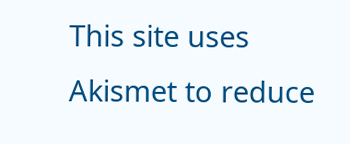This site uses Akismet to reduce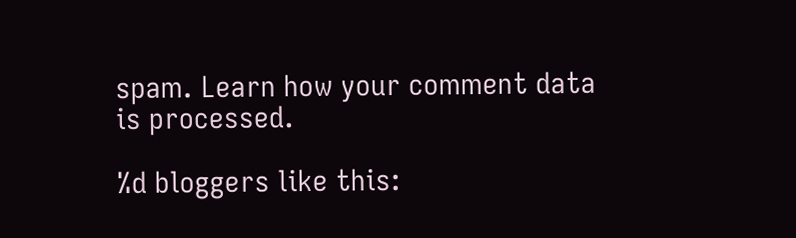spam. Learn how your comment data is processed.

%d bloggers like this: